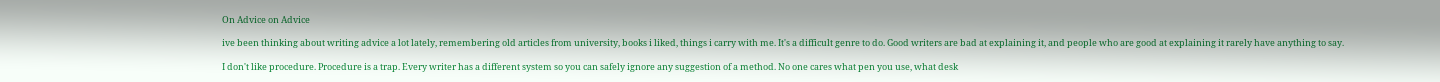On Advice on Advice

ive been thinking about writing advice a lot lately, remembering old articles from university, books i liked, things i carry with me. It's a difficult genre to do. Good writers are bad at explaining it, and people who are good at explaining it rarely have anything to say.

I don't like procedure. Procedure is a trap. Every writer has a different system so you can safely ignore any suggestion of a method. No one cares what pen you use, what desk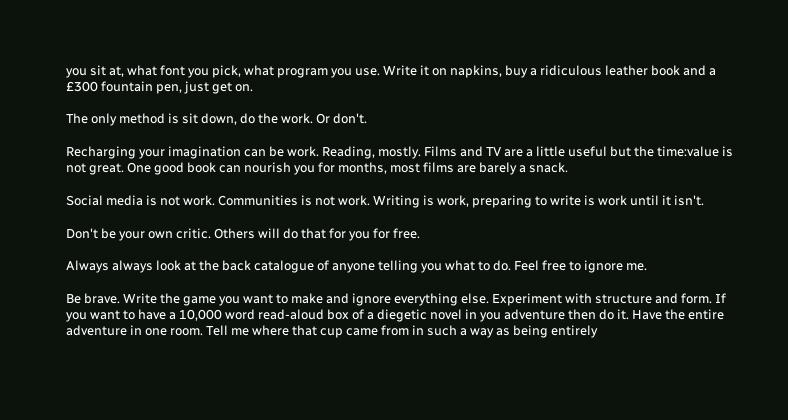you sit at, what font you pick, what program you use. Write it on napkins, buy a ridiculous leather book and a £300 fountain pen, just get on.

The only method is sit down, do the work. Or don't.

Recharging your imagination can be work. Reading, mostly. Films and TV are a little useful but the time:value is not great. One good book can nourish you for months, most films are barely a snack.

Social media is not work. Communities is not work. Writing is work, preparing to write is work until it isn't.

Don't be your own critic. Others will do that for you for free.

Always always look at the back catalogue of anyone telling you what to do. Feel free to ignore me.

Be brave. Write the game you want to make and ignore everything else. Experiment with structure and form. If you want to have a 10,000 word read-aloud box of a diegetic novel in you adventure then do it. Have the entire adventure in one room. Tell me where that cup came from in such a way as being entirely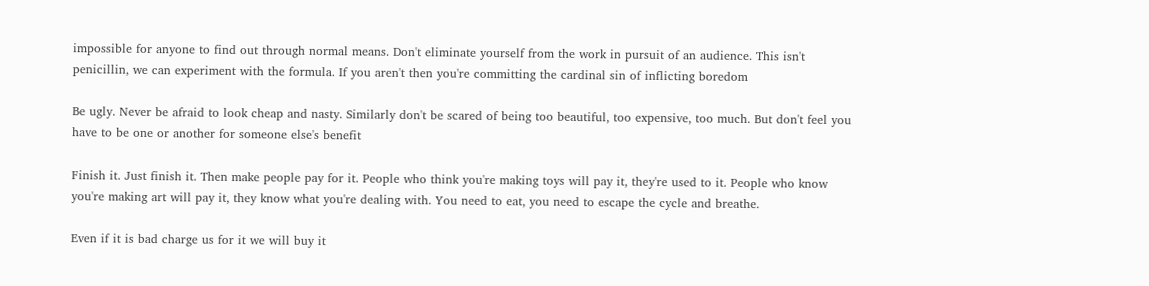impossible for anyone to find out through normal means. Don't eliminate yourself from the work in pursuit of an audience. This isn't penicillin, we can experiment with the formula. If you aren't then you're committing the cardinal sin of inflicting boredom

Be ugly. Never be afraid to look cheap and nasty. Similarly don't be scared of being too beautiful, too expensive, too much. But don't feel you have to be one or another for someone else's benefit

Finish it. Just finish it. Then make people pay for it. People who think you're making toys will pay it, they're used to it. People who know you're making art will pay it, they know what you're dealing with. You need to eat, you need to escape the cycle and breathe.

Even if it is bad charge us for it we will buy it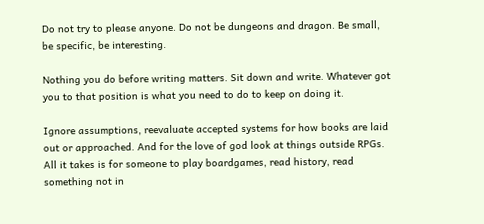Do not try to please anyone. Do not be dungeons and dragon. Be small, be specific, be interesting.

Nothing you do before writing matters. Sit down and write. Whatever got you to that position is what you need to do to keep on doing it.

Ignore assumptions, reevaluate accepted systems for how books are laid out or approached. And for the love of god look at things outside RPGs. All it takes is for someone to play boardgames, read history, read something not in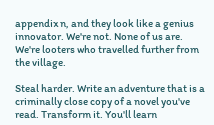appendix n, and they look like a genius innovator. We're not. None of us are.  We're looters who travelled further from the village.

Steal harder. Write an adventure that is a criminally close copy of a novel you've read. Transform it. You'll learn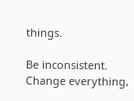things.

Be inconsistent. Change everything,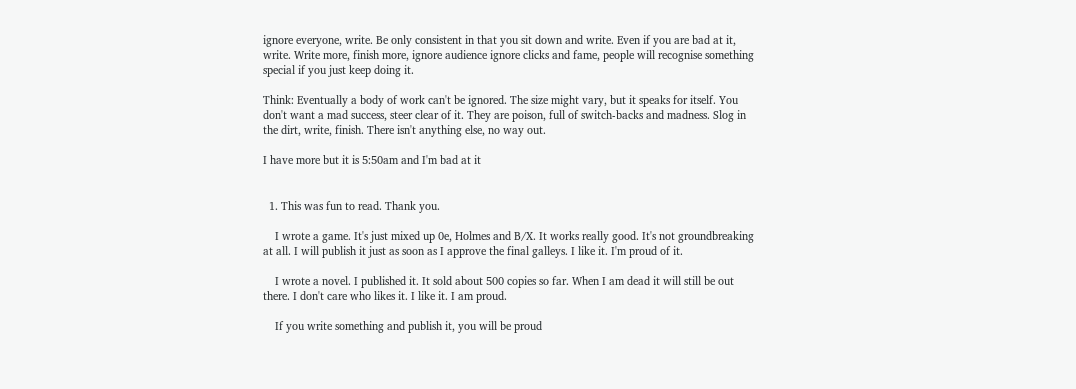ignore everyone, write. Be only consistent in that you sit down and write. Even if you are bad at it, write. Write more, finish more, ignore audience ignore clicks and fame, people will recognise something special if you just keep doing it.

Think: Eventually a body of work can't be ignored. The size might vary, but it speaks for itself. You don't want a mad success, steer clear of it. They are poison, full of switch-backs and madness. Slog in the dirt, write, finish. There isn't anything else, no way out.

I have more but it is 5:50am and I'm bad at it


  1. This was fun to read. Thank you.

    I wrote a game. It's just mixed up 0e, Holmes and B/X. It works really good. It's not groundbreaking at all. I will publish it just as soon as I approve the final galleys. I like it. I'm proud of it.

    I wrote a novel. I published it. It sold about 500 copies so far. When I am dead it will still be out there. I don't care who likes it. I like it. I am proud.

    If you write something and publish it, you will be proud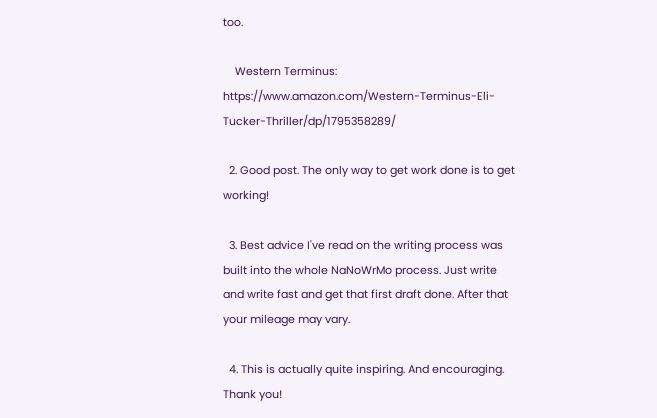too.

    Western Terminus: https://www.amazon.com/Western-Terminus-Eli-Tucker-Thriller/dp/1795358289/

  2. Good post. The only way to get work done is to get working!

  3. Best advice I've read on the writing process was built into the whole NaNoWrMo process. Just write and write fast and get that first draft done. After that your mileage may vary.

  4. This is actually quite inspiring. And encouraging. Thank you!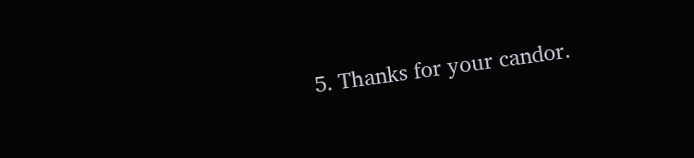5. Thanks for your candor.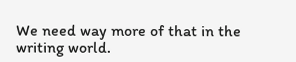We need way more of that in the writing world.